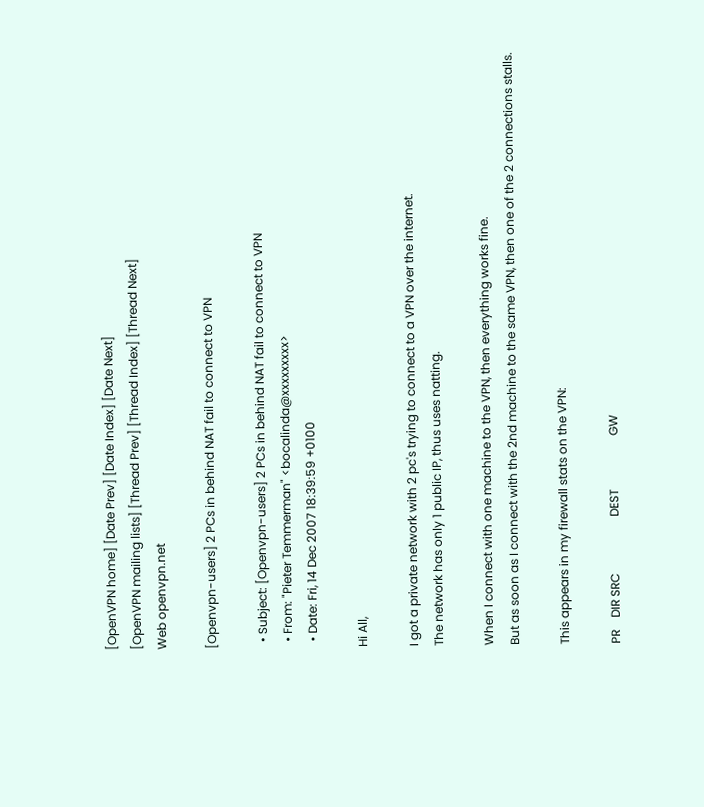[OpenVPN home] [Date Prev] [Date Index] [Date Next]
[OpenVPN mailing lists] [Thread Prev] [Thread Index] [Thread Next]
Web openvpn.net

[Openvpn-users] 2 PCs in behind NAT fail to connect to VPN

  • Subject: [Openvpn-users] 2 PCs in behind NAT fail to connect to VPN
  • From: "Pieter Temmerman" <bocalinda@xxxxxxxxx>
  • Date: Fri, 14 Dec 2007 18:39:59 +0100

Hi All,

I got a private network with 2 pc's trying to connect to a VPN over the internet.
The network has only 1 public IP, thus uses natting.

When I connect with one machine to the VPN, then everything works fine.
But as soon as I connect with the 2nd machine to the same VPN, then one of the 2 connections stalls.

This appears in my firewall stats on the VPN:

PR    DIR SRC                   DEST                  GW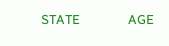STATE                AGE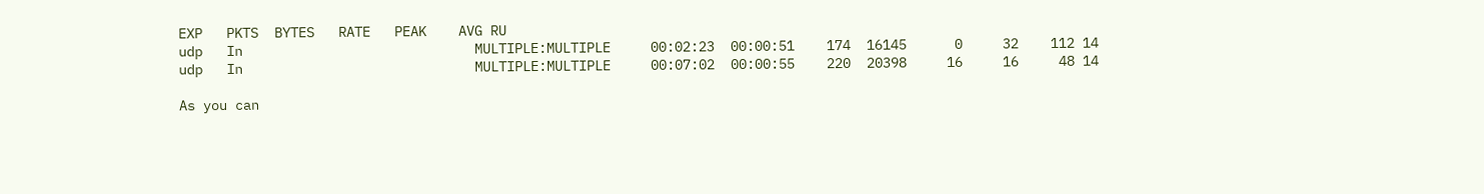EXP   PKTS  BYTES   RATE   PEAK    AVG RU
udp   In                             MULTIPLE:MULTIPLE     00:02:23  00:00:51    174  16145      0     32    112 14
udp   In                             MULTIPLE:MULTIPLE     00:07:02  00:00:55    220  20398     16     16     48 14

As you can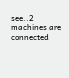see..2 machines are connected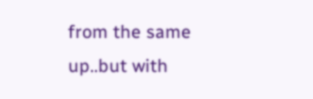from the same up..but with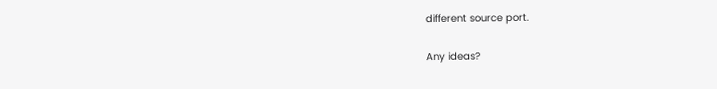different source port.

Any ideas?